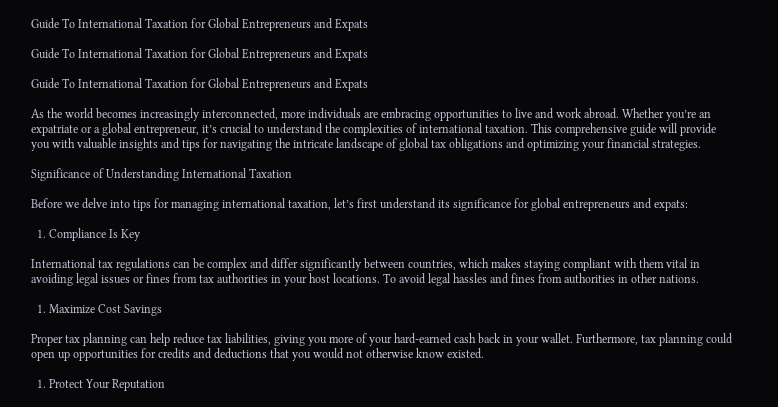Guide To International Taxation for Global Entrepreneurs and Expats

Guide To International Taxation for Global Entrepreneurs and Expats

Guide To International Taxation for Global Entrepreneurs and Expats

As the world becomes increasingly interconnected, more individuals are embracing opportunities to live and work abroad. Whether you’re an expatriate or a global entrepreneur, it’s crucial to understand the complexities of international taxation. This comprehensive guide will provide you with valuable insights and tips for navigating the intricate landscape of global tax obligations and optimizing your financial strategies.

Significance of Understanding International Taxation

Before we delve into tips for managing international taxation, let’s first understand its significance for global entrepreneurs and expats:

  1. Compliance Is Key

International tax regulations can be complex and differ significantly between countries, which makes staying compliant with them vital in avoiding legal issues or fines from tax authorities in your host locations. To avoid legal hassles and fines from authorities in other nations.

  1. Maximize Cost Savings

Proper tax planning can help reduce tax liabilities, giving you more of your hard-earned cash back in your wallet. Furthermore, tax planning could open up opportunities for credits and deductions that you would not otherwise know existed.

  1. Protect Your Reputation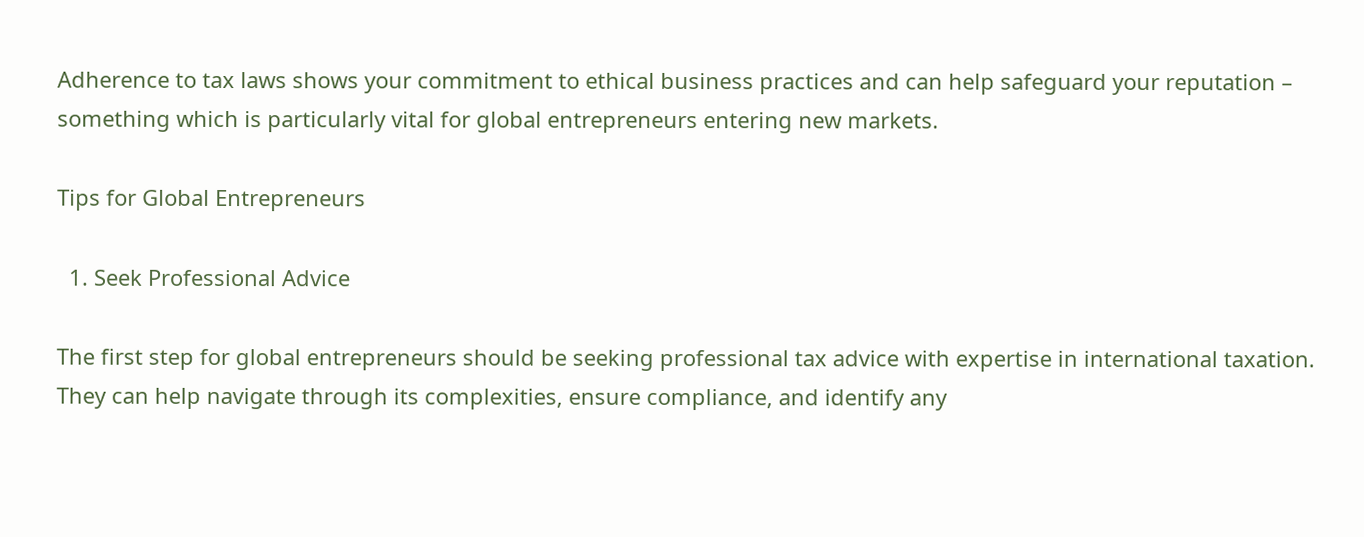Adherence to tax laws shows your commitment to ethical business practices and can help safeguard your reputation – something which is particularly vital for global entrepreneurs entering new markets.

Tips for Global Entrepreneurs

  1. Seek Professional Advice

The first step for global entrepreneurs should be seeking professional tax advice with expertise in international taxation. They can help navigate through its complexities, ensure compliance, and identify any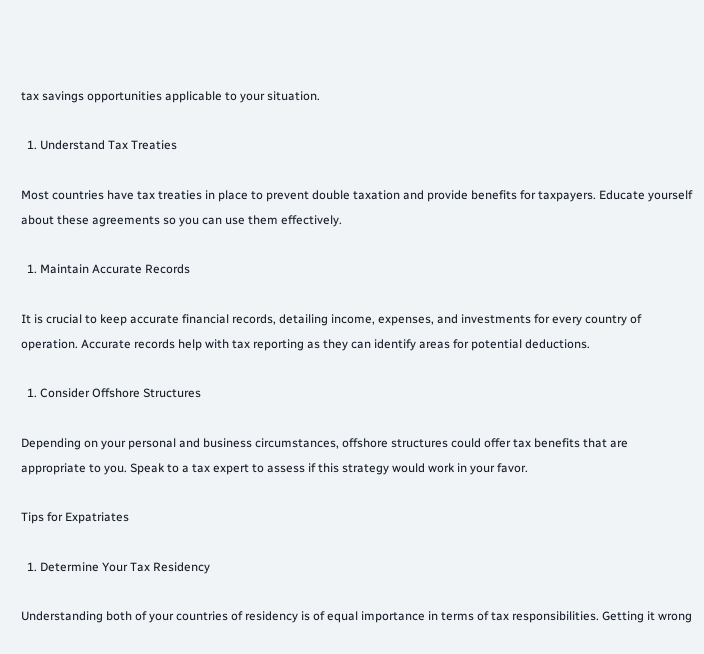tax savings opportunities applicable to your situation.

  1. Understand Tax Treaties

Most countries have tax treaties in place to prevent double taxation and provide benefits for taxpayers. Educate yourself about these agreements so you can use them effectively.

  1. Maintain Accurate Records

It is crucial to keep accurate financial records, detailing income, expenses, and investments for every country of operation. Accurate records help with tax reporting as they can identify areas for potential deductions.

  1. Consider Offshore Structures

Depending on your personal and business circumstances, offshore structures could offer tax benefits that are appropriate to you. Speak to a tax expert to assess if this strategy would work in your favor.

Tips for Expatriates

  1. Determine Your Tax Residency

Understanding both of your countries of residency is of equal importance in terms of tax responsibilities. Getting it wrong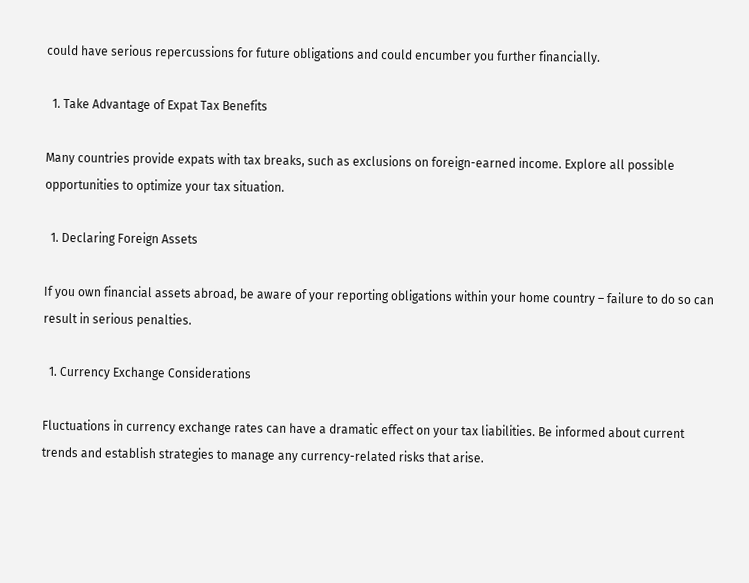could have serious repercussions for future obligations and could encumber you further financially.

  1. Take Advantage of Expat Tax Benefits

Many countries provide expats with tax breaks, such as exclusions on foreign-earned income. Explore all possible opportunities to optimize your tax situation.

  1. Declaring Foreign Assets

If you own financial assets abroad, be aware of your reporting obligations within your home country – failure to do so can result in serious penalties.

  1. Currency Exchange Considerations

Fluctuations in currency exchange rates can have a dramatic effect on your tax liabilities. Be informed about current trends and establish strategies to manage any currency-related risks that arise.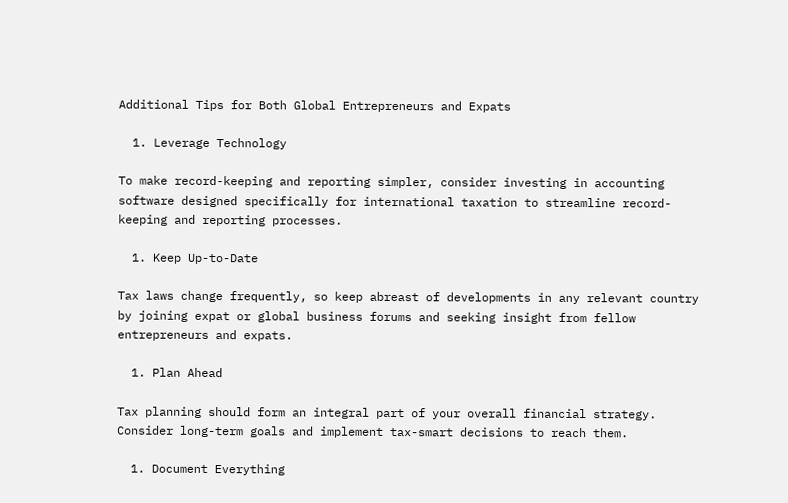Additional Tips for Both Global Entrepreneurs and Expats

  1. Leverage Technology

To make record-keeping and reporting simpler, consider investing in accounting software designed specifically for international taxation to streamline record-keeping and reporting processes.

  1. Keep Up-to-Date

Tax laws change frequently, so keep abreast of developments in any relevant country by joining expat or global business forums and seeking insight from fellow entrepreneurs and expats.

  1. Plan Ahead

Tax planning should form an integral part of your overall financial strategy. Consider long-term goals and implement tax-smart decisions to reach them.

  1. Document Everything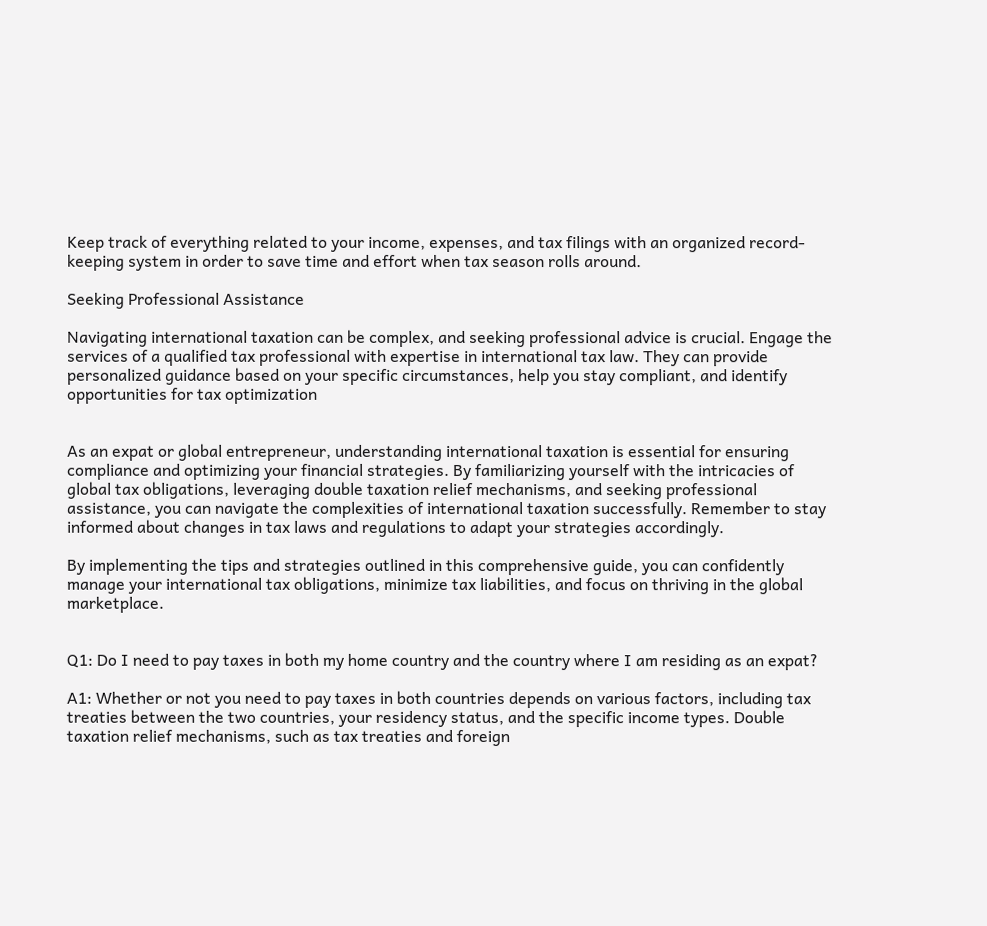Keep track of everything related to your income, expenses, and tax filings with an organized record-keeping system in order to save time and effort when tax season rolls around.

Seeking Professional Assistance

Navigating international taxation can be complex, and seeking professional advice is crucial. Engage the services of a qualified tax professional with expertise in international tax law. They can provide personalized guidance based on your specific circumstances, help you stay compliant, and identify opportunities for tax optimization


As an expat or global entrepreneur, understanding international taxation is essential for ensuring compliance and optimizing your financial strategies. By familiarizing yourself with the intricacies of global tax obligations, leveraging double taxation relief mechanisms, and seeking professional assistance, you can navigate the complexities of international taxation successfully. Remember to stay informed about changes in tax laws and regulations to adapt your strategies accordingly.

By implementing the tips and strategies outlined in this comprehensive guide, you can confidently manage your international tax obligations, minimize tax liabilities, and focus on thriving in the global marketplace.


Q1: Do I need to pay taxes in both my home country and the country where I am residing as an expat?

A1: Whether or not you need to pay taxes in both countries depends on various factors, including tax treaties between the two countries, your residency status, and the specific income types. Double taxation relief mechanisms, such as tax treaties and foreign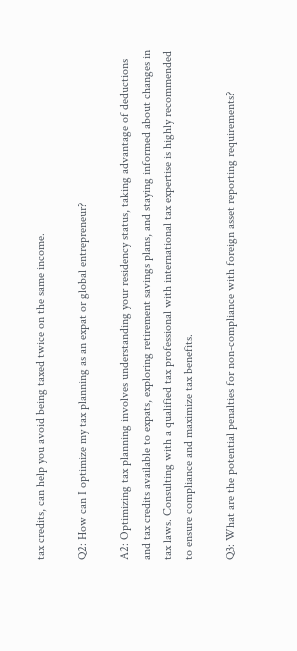tax credits, can help you avoid being taxed twice on the same income.

Q2: How can I optimize my tax planning as an expat or global entrepreneur?

A2: Optimizing tax planning involves understanding your residency status, taking advantage of deductions and tax credits available to expats, exploring retirement savings plans, and staying informed about changes in tax laws. Consulting with a qualified tax professional with international tax expertise is highly recommended to ensure compliance and maximize tax benefits.

Q3: What are the potential penalties for non-compliance with foreign asset reporting requirements?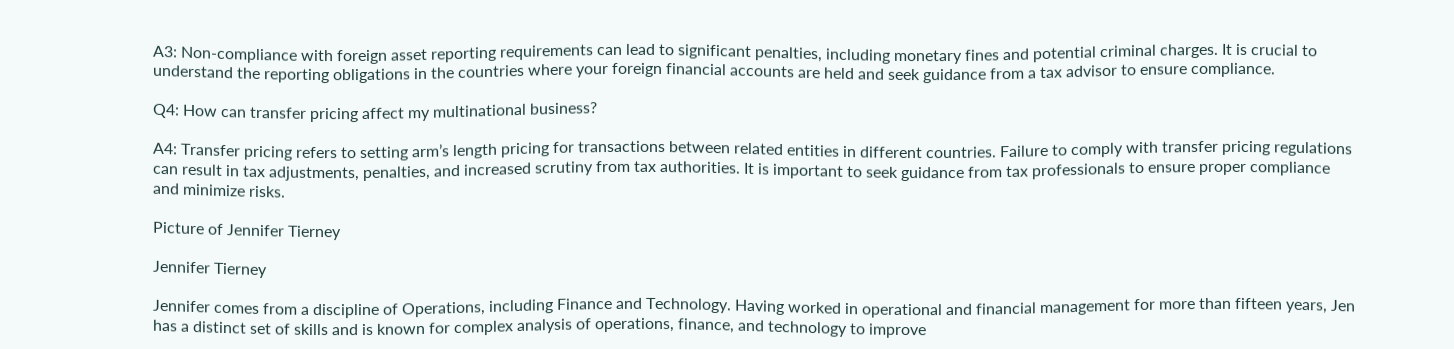A3: Non-compliance with foreign asset reporting requirements can lead to significant penalties, including monetary fines and potential criminal charges. It is crucial to understand the reporting obligations in the countries where your foreign financial accounts are held and seek guidance from a tax advisor to ensure compliance.

Q4: How can transfer pricing affect my multinational business?

A4: Transfer pricing refers to setting arm’s length pricing for transactions between related entities in different countries. Failure to comply with transfer pricing regulations can result in tax adjustments, penalties, and increased scrutiny from tax authorities. It is important to seek guidance from tax professionals to ensure proper compliance and minimize risks.

Picture of Jennifer Tierney

Jennifer Tierney

Jennifer comes from a discipline of Operations, including Finance and Technology. Having worked in operational and financial management for more than fifteen years, Jen has a distinct set of skills and is known for complex analysis of operations, finance, and technology to improve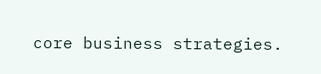core business strategies.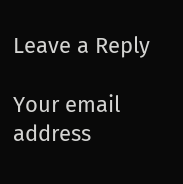Leave a Reply

Your email address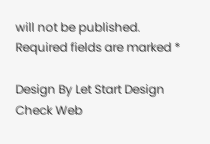will not be published. Required fields are marked *

Design By Let Start Design Check Web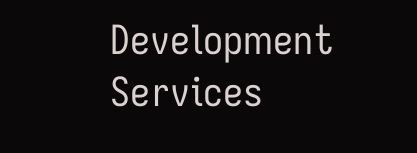Development Services